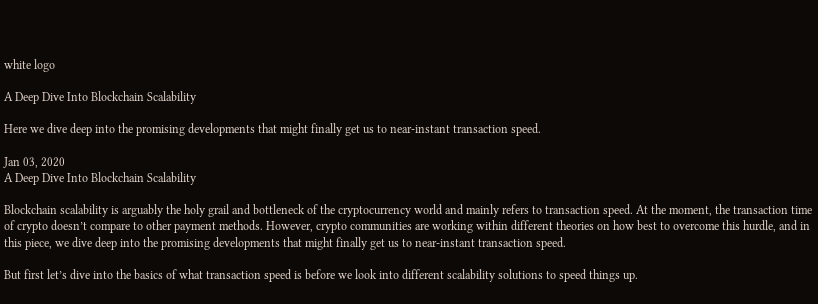white logo

A Deep Dive Into Blockchain Scalability

Here we dive deep into the promising developments that might finally get us to near-instant transaction speed.

Jan 03, 2020
A Deep Dive Into Blockchain Scalability

Blockchain scalability is arguably the holy grail and bottleneck of the cryptocurrency world and mainly refers to transaction speed. At the moment, the transaction time of crypto doesn’t compare to other payment methods. However, crypto communities are working within different theories on how best to overcome this hurdle, and in this piece, we dive deep into the promising developments that might finally get us to near-instant transaction speed.

But first let’s dive into the basics of what transaction speed is before we look into different scalability solutions to speed things up.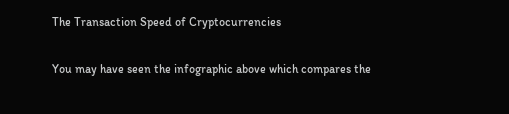The Transaction Speed of Cryptocurrencies

You may have seen the infographic above which compares the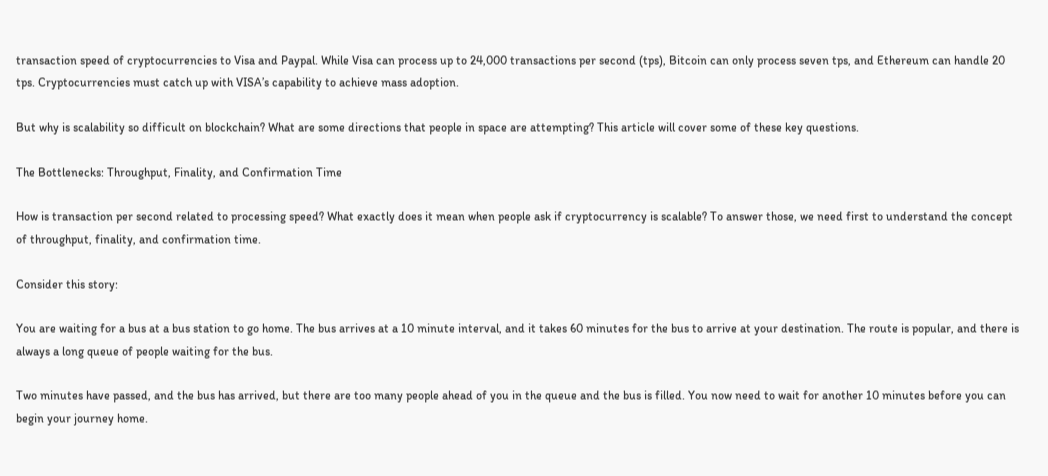transaction speed of cryptocurrencies to Visa and Paypal. While Visa can process up to 24,000 transactions per second (tps), Bitcoin can only process seven tps, and Ethereum can handle 20 tps. Cryptocurrencies must catch up with VISA’s capability to achieve mass adoption.

But why is scalability so difficult on blockchain? What are some directions that people in space are attempting? This article will cover some of these key questions.

The Bottlenecks: Throughput, Finality, and Confirmation Time

How is transaction per second related to processing speed? What exactly does it mean when people ask if cryptocurrency is scalable? To answer those, we need first to understand the concept of throughput, finality, and confirmation time.

Consider this story:

You are waiting for a bus at a bus station to go home. The bus arrives at a 10 minute interval, and it takes 60 minutes for the bus to arrive at your destination. The route is popular, and there is always a long queue of people waiting for the bus.

Two minutes have passed, and the bus has arrived, but there are too many people ahead of you in the queue and the bus is filled. You now need to wait for another 10 minutes before you can begin your journey home.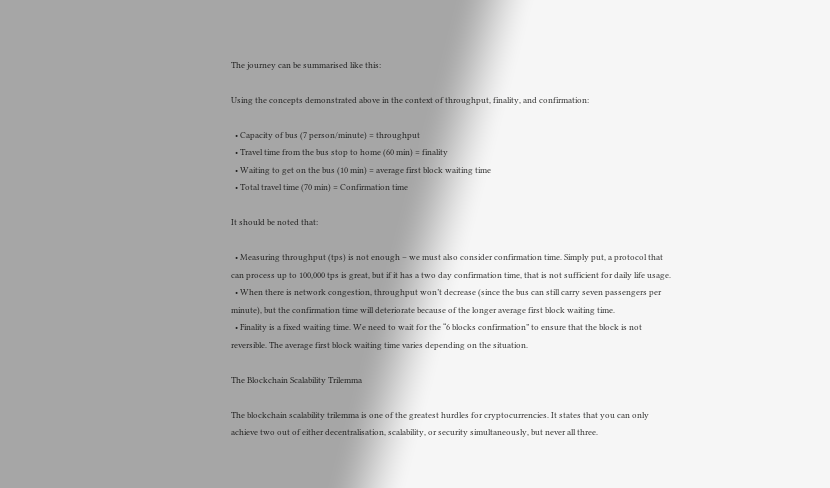The journey can be summarised like this:

Using the concepts demonstrated above in the context of throughput, finality, and confirmation:

  • Capacity of bus (7 person/minute) = throughput
  • Travel time from the bus stop to home (60 min) = finality
  • Waiting to get on the bus (10 min) = average first block waiting time
  • Total travel time (70 min) = Confirmation time

It should be noted that:

  • Measuring throughput (tps) is not enough – we must also consider confirmation time. Simply put, a protocol that can process up to 100,000 tps is great, but if it has a two day confirmation time, that is not sufficient for daily life usage.
  • When there is network congestion, throughput won’t decrease (since the bus can still carry seven passengers per minute), but the confirmation time will deteriorate because of the longer average first block waiting time.
  • Finality is a fixed waiting time. We need to wait for the “6 blocks confirmation” to ensure that the block is not reversible. The average first block waiting time varies depending on the situation.

The Blockchain Scalability Trilemma

The blockchain scalability trilemma is one of the greatest hurdles for cryptocurrencies. It states that you can only achieve two out of either decentralisation, scalability, or security simultaneously, but never all three.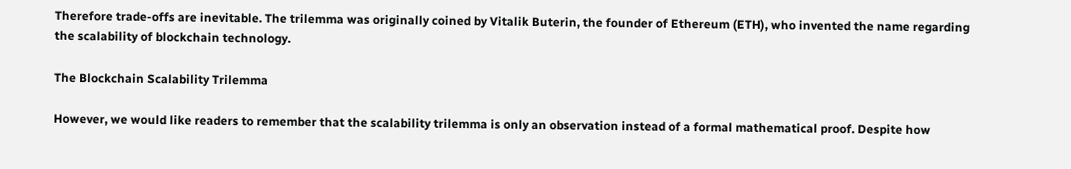Therefore trade-offs are inevitable. The trilemma was originally coined by Vitalik Buterin, the founder of Ethereum (ETH), who invented the name regarding the scalability of blockchain technology.

The Blockchain Scalability Trilemma

However, we would like readers to remember that the scalability trilemma is only an observation instead of a formal mathematical proof. Despite how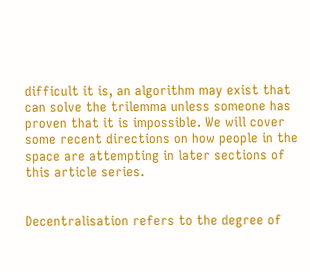difficult it is, an algorithm may exist that can solve the trilemma unless someone has proven that it is impossible. We will cover some recent directions on how people in the space are attempting in later sections of this article series.


Decentralisation refers to the degree of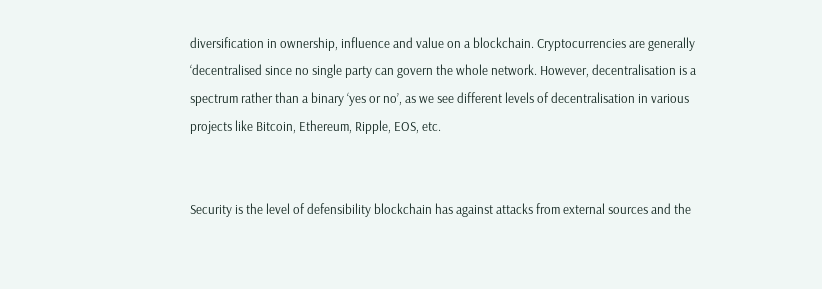diversification in ownership, influence and value on a blockchain. Cryptocurrencies are generally ‘decentralised since no single party can govern the whole network. However, decentralisation is a spectrum rather than a binary ‘yes or no’, as we see different levels of decentralisation in various projects like Bitcoin, Ethereum, Ripple, EOS, etc.


Security is the level of defensibility blockchain has against attacks from external sources and the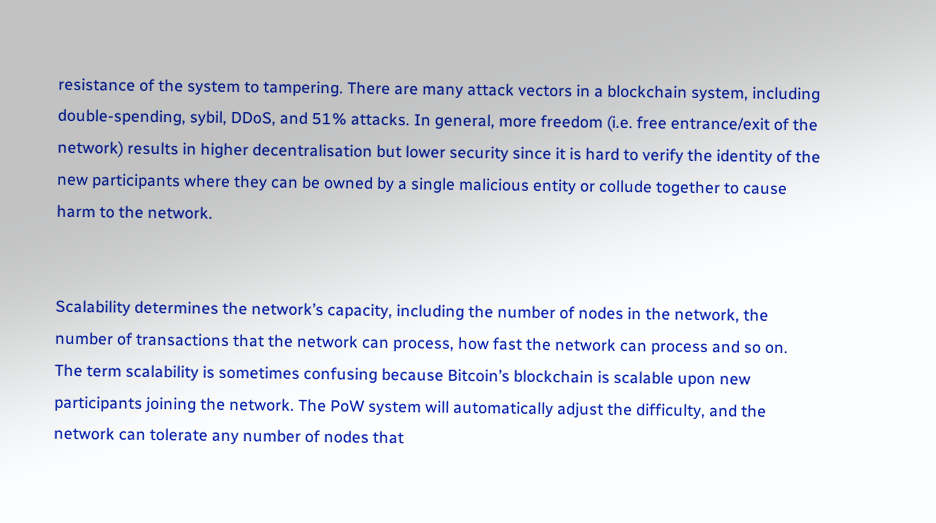resistance of the system to tampering. There are many attack vectors in a blockchain system, including double-spending, sybil, DDoS, and 51% attacks. In general, more freedom (i.e. free entrance/exit of the network) results in higher decentralisation but lower security since it is hard to verify the identity of the new participants where they can be owned by a single malicious entity or collude together to cause harm to the network.


Scalability determines the network’s capacity, including the number of nodes in the network, the number of transactions that the network can process, how fast the network can process and so on. The term scalability is sometimes confusing because Bitcoin’s blockchain is scalable upon new participants joining the network. The PoW system will automatically adjust the difficulty, and the network can tolerate any number of nodes that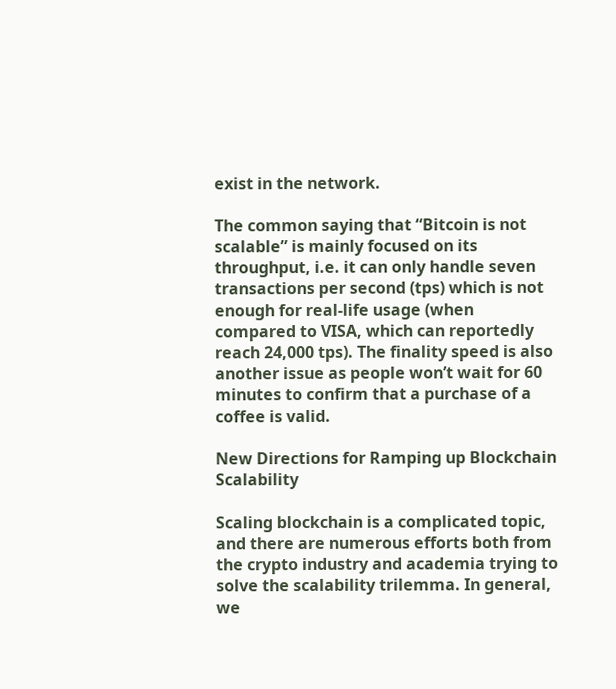exist in the network.

The common saying that “Bitcoin is not scalable” is mainly focused on its throughput, i.e. it can only handle seven transactions per second (tps) which is not enough for real-life usage (when compared to VISA, which can reportedly reach 24,000 tps). The finality speed is also another issue as people won’t wait for 60 minutes to confirm that a purchase of a coffee is valid.

New Directions for Ramping up Blockchain Scalability

Scaling blockchain is a complicated topic, and there are numerous efforts both from the crypto industry and academia trying to solve the scalability trilemma. In general, we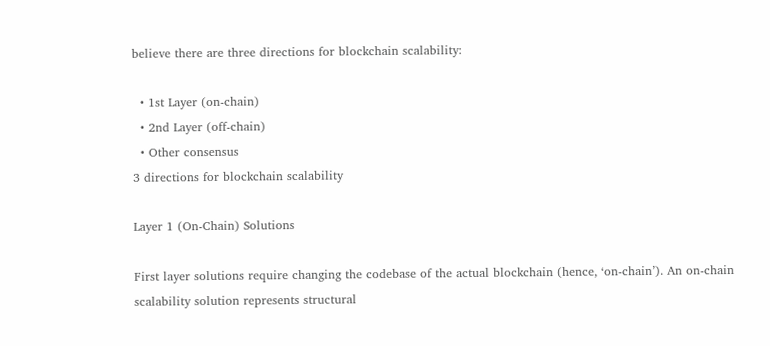believe there are three directions for blockchain scalability:

  • 1st Layer (on-chain)
  • 2nd Layer (off-chain)
  • Other consensus
3 directions for blockchain scalability

Layer 1 (On-Chain) Solutions

First layer solutions require changing the codebase of the actual blockchain (hence, ‘on-chain’). An on-chain scalability solution represents structural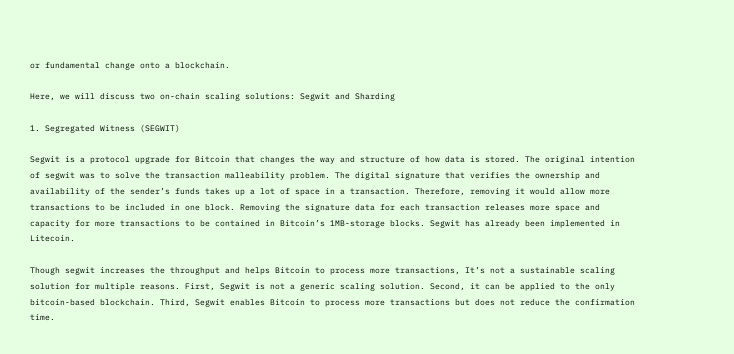or fundamental change onto a blockchain.

Here, we will discuss two on-chain scaling solutions: Segwit and Sharding

1. Segregated Witness (SEGWIT)

Segwit is a protocol upgrade for Bitcoin that changes the way and structure of how data is stored. The original intention of segwit was to solve the transaction malleability problem. The digital signature that verifies the ownership and availability of the sender’s funds takes up a lot of space in a transaction. Therefore, removing it would allow more transactions to be included in one block. Removing the signature data for each transaction releases more space and capacity for more transactions to be contained in Bitcoin’s 1MB-storage blocks. Segwit has already been implemented in Litecoin.

Though segwit increases the throughput and helps Bitcoin to process more transactions, It’s not a sustainable scaling solution for multiple reasons. First, Segwit is not a generic scaling solution. Second, it can be applied to the only bitcoin-based blockchain. Third, Segwit enables Bitcoin to process more transactions but does not reduce the confirmation time.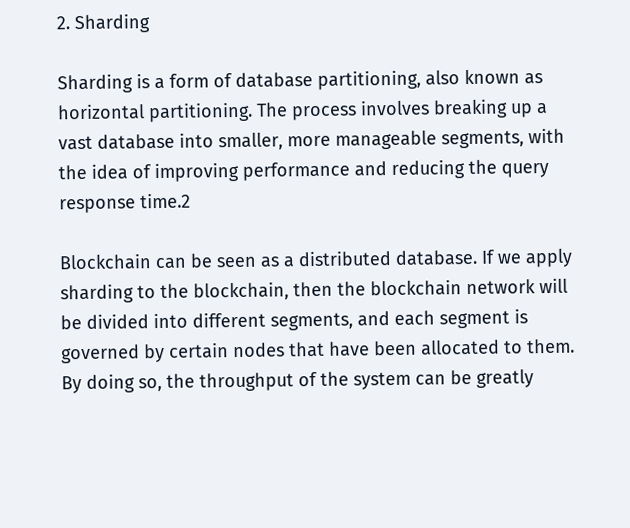2. Sharding

Sharding is a form of database partitioning, also known as horizontal partitioning. The process involves breaking up a vast database into smaller, more manageable segments, with the idea of improving performance and reducing the query response time.2

Blockchain can be seen as a distributed database. If we apply sharding to the blockchain, then the blockchain network will be divided into different segments, and each segment is governed by certain nodes that have been allocated to them. By doing so, the throughput of the system can be greatly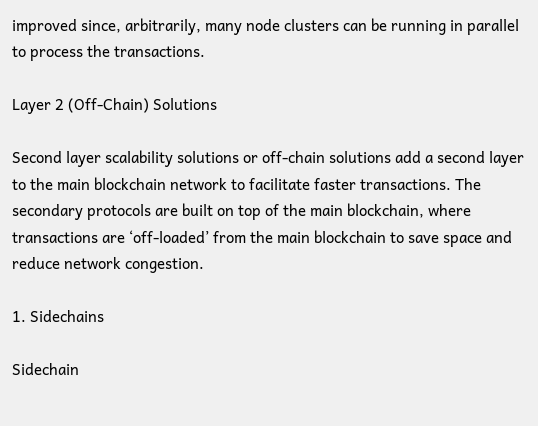improved since, arbitrarily, many node clusters can be running in parallel to process the transactions.

Layer 2 (Off-Chain) Solutions

Second layer scalability solutions or off-chain solutions add a second layer to the main blockchain network to facilitate faster transactions. The secondary protocols are built on top of the main blockchain, where transactions are ‘off-loaded’ from the main blockchain to save space and reduce network congestion.

1. Sidechains

Sidechain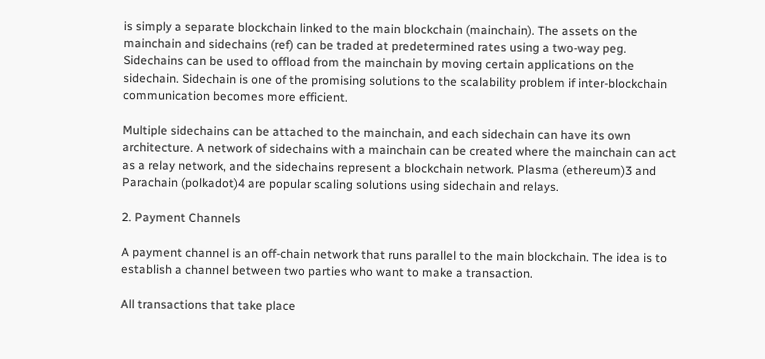is simply a separate blockchain linked to the main blockchain (mainchain). The assets on the mainchain and sidechains (ref) can be traded at predetermined rates using a two-way peg. Sidechains can be used to offload from the mainchain by moving certain applications on the sidechain. Sidechain is one of the promising solutions to the scalability problem if inter-blockchain communication becomes more efficient.

Multiple sidechains can be attached to the mainchain, and each sidechain can have its own architecture. A network of sidechains with a mainchain can be created where the mainchain can act as a relay network, and the sidechains represent a blockchain network. Plasma (ethereum)3 and Parachain (polkadot)4 are popular scaling solutions using sidechain and relays.

2. Payment Channels

A payment channel is an off-chain network that runs parallel to the main blockchain. The idea is to establish a channel between two parties who want to make a transaction.

All transactions that take place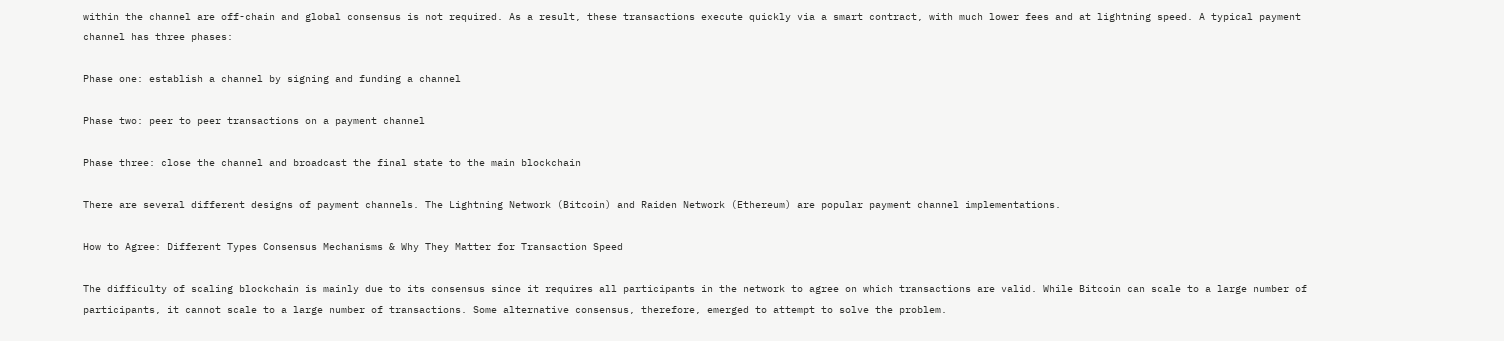within the channel are off-chain and global consensus is not required. As a result, these transactions execute quickly via a smart contract, with much lower fees and at lightning speed. A typical payment channel has three phases:

Phase one: establish a channel by signing and funding a channel

Phase two: peer to peer transactions on a payment channel

Phase three: close the channel and broadcast the final state to the main blockchain

There are several different designs of payment channels. The Lightning Network (Bitcoin) and Raiden Network (Ethereum) are popular payment channel implementations.

How to Agree: Different Types Consensus Mechanisms & Why They Matter for Transaction Speed

The difficulty of scaling blockchain is mainly due to its consensus since it requires all participants in the network to agree on which transactions are valid. While Bitcoin can scale to a large number of participants, it cannot scale to a large number of transactions. Some alternative consensus, therefore, emerged to attempt to solve the problem.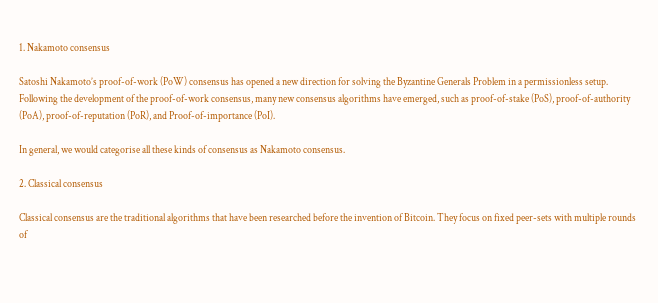1. Nakamoto consensus

Satoshi Nakamoto’s proof-of-work (PoW) consensus has opened a new direction for solving the Byzantine Generals Problem in a permissionless setup. Following the development of the proof-of-work consensus, many new consensus algorithms have emerged, such as proof-of-stake (PoS), proof-of-authority (PoA), proof-of-reputation (PoR), and Proof-of-importance (PoI).

In general, we would categorise all these kinds of consensus as Nakamoto consensus.

2. Classical consensus

Classical consensus are the traditional algorithms that have been researched before the invention of Bitcoin. They focus on fixed peer-sets with multiple rounds of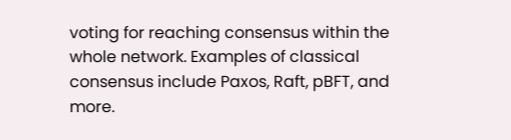voting for reaching consensus within the whole network. Examples of classical consensus include Paxos, Raft, pBFT, and more.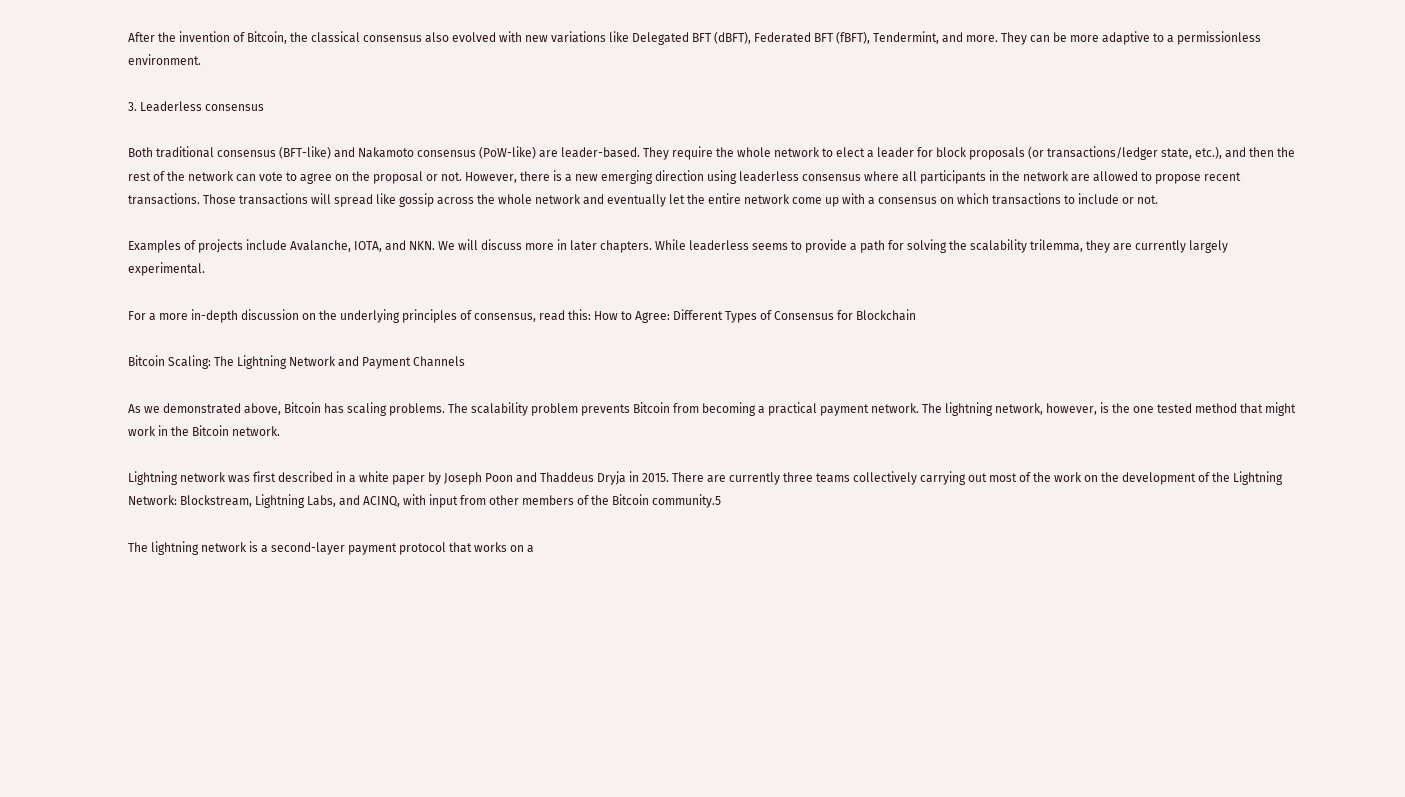After the invention of Bitcoin, the classical consensus also evolved with new variations like Delegated BFT (dBFT), Federated BFT (fBFT), Tendermint, and more. They can be more adaptive to a permissionless environment.

3. Leaderless consensus

Both traditional consensus (BFT-like) and Nakamoto consensus (PoW-like) are leader-based. They require the whole network to elect a leader for block proposals (or transactions/ledger state, etc.), and then the rest of the network can vote to agree on the proposal or not. However, there is a new emerging direction using leaderless consensus where all participants in the network are allowed to propose recent transactions. Those transactions will spread like gossip across the whole network and eventually let the entire network come up with a consensus on which transactions to include or not.

Examples of projects include Avalanche, IOTA, and NKN. We will discuss more in later chapters. While leaderless seems to provide a path for solving the scalability trilemma, they are currently largely experimental.

For a more in-depth discussion on the underlying principles of consensus, read this: How to Agree: Different Types of Consensus for Blockchain

Bitcoin Scaling: The Lightning Network and Payment Channels

As we demonstrated above, Bitcoin has scaling problems. The scalability problem prevents Bitcoin from becoming a practical payment network. The lightning network, however, is the one tested method that might work in the Bitcoin network.

Lightning network was first described in a white paper by Joseph Poon and Thaddeus Dryja in 2015. There are currently three teams collectively carrying out most of the work on the development of the Lightning Network: Blockstream, Lightning Labs, and ACINQ, with input from other members of the Bitcoin community.5

The lightning network is a second-layer payment protocol that works on a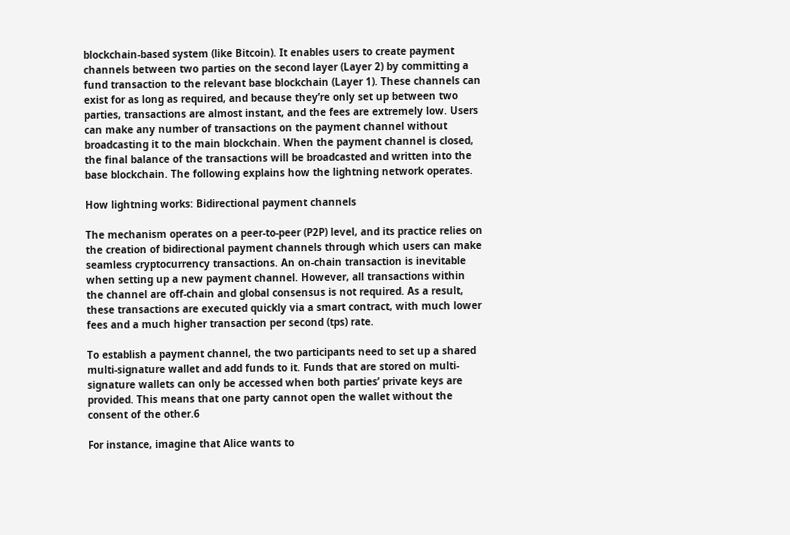blockchain-based system (like Bitcoin). It enables users to create payment channels between two parties on the second layer (Layer 2) by committing a fund transaction to the relevant base blockchain (Layer 1). These channels can exist for as long as required, and because they’re only set up between two parties, transactions are almost instant, and the fees are extremely low. Users can make any number of transactions on the payment channel without broadcasting it to the main blockchain. When the payment channel is closed, the final balance of the transactions will be broadcasted and written into the base blockchain. The following explains how the lightning network operates.

How lightning works: Bidirectional payment channels

The mechanism operates on a peer-to-peer (P2P) level, and its practice relies on the creation of bidirectional payment channels through which users can make seamless cryptocurrency transactions. An on-chain transaction is inevitable when setting up a new payment channel. However, all transactions within the channel are off-chain and global consensus is not required. As a result, these transactions are executed quickly via a smart contract, with much lower fees and a much higher transaction per second (tps) rate.

To establish a payment channel, the two participants need to set up a shared multi-signature wallet and add funds to it. Funds that are stored on multi-signature wallets can only be accessed when both parties’ private keys are provided. This means that one party cannot open the wallet without the consent of the other.6

For instance, imagine that Alice wants to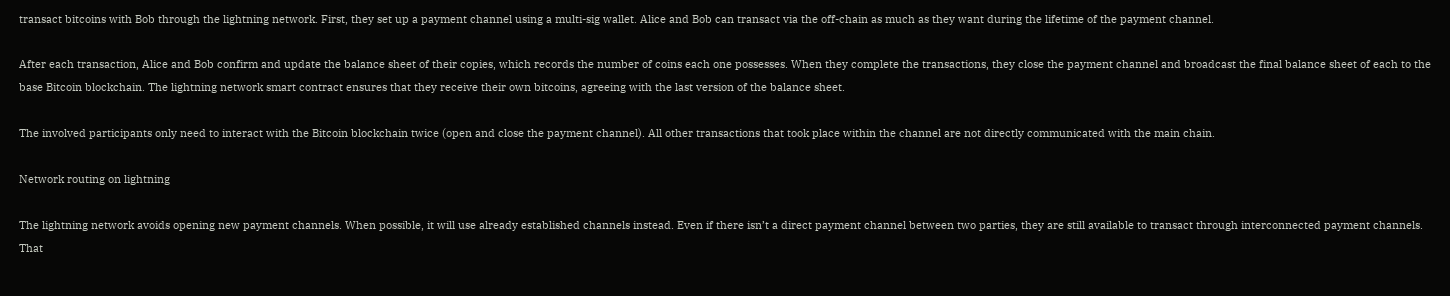transact bitcoins with Bob through the lightning network. First, they set up a payment channel using a multi-sig wallet. Alice and Bob can transact via the off-chain as much as they want during the lifetime of the payment channel.

After each transaction, Alice and Bob confirm and update the balance sheet of their copies, which records the number of coins each one possesses. When they complete the transactions, they close the payment channel and broadcast the final balance sheet of each to the base Bitcoin blockchain. The lightning network smart contract ensures that they receive their own bitcoins, agreeing with the last version of the balance sheet.

The involved participants only need to interact with the Bitcoin blockchain twice (open and close the payment channel). All other transactions that took place within the channel are not directly communicated with the main chain.

Network routing on lightning

The lightning network avoids opening new payment channels. When possible, it will use already established channels instead. Even if there isn’t a direct payment channel between two parties, they are still available to transact through interconnected payment channels. That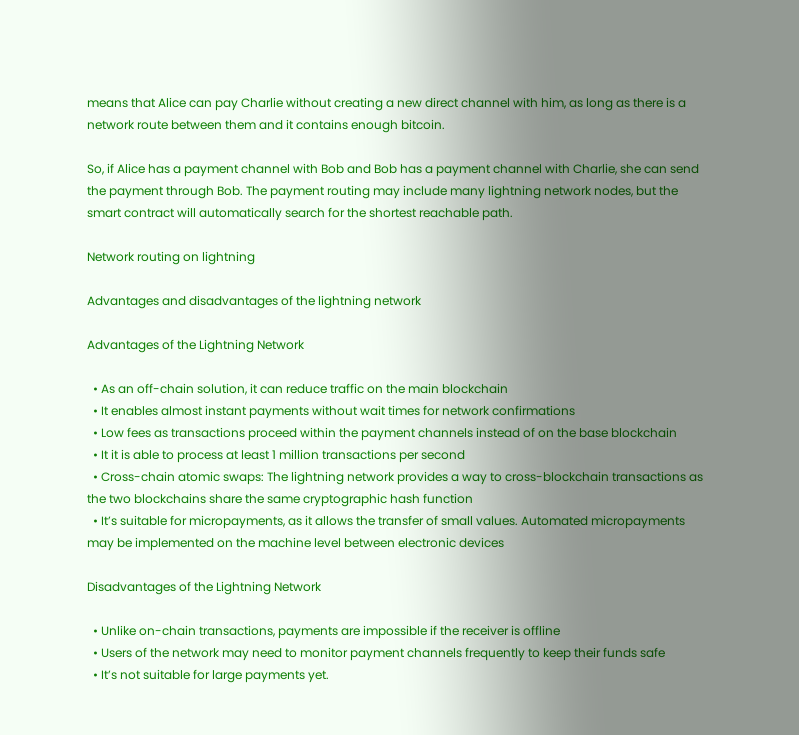means that Alice can pay Charlie without creating a new direct channel with him, as long as there is a network route between them and it contains enough bitcoin.

So, if Alice has a payment channel with Bob and Bob has a payment channel with Charlie, she can send the payment through Bob. The payment routing may include many lightning network nodes, but the smart contract will automatically search for the shortest reachable path.

Network routing on lightning

Advantages and disadvantages of the lightning network

Advantages of the Lightning Network

  • As an off-chain solution, it can reduce traffic on the main blockchain
  • It enables almost instant payments without wait times for network confirmations
  • Low fees as transactions proceed within the payment channels instead of on the base blockchain
  • It it is able to process at least 1 million transactions per second
  • Cross-chain atomic swaps: The lightning network provides a way to cross-blockchain transactions as the two blockchains share the same cryptographic hash function
  • It’s suitable for micropayments, as it allows the transfer of small values. Automated micropayments may be implemented on the machine level between electronic devices

Disadvantages of the Lightning Network

  • Unlike on-chain transactions, payments are impossible if the receiver is offline
  • Users of the network may need to monitor payment channels frequently to keep their funds safe
  • It’s not suitable for large payments yet.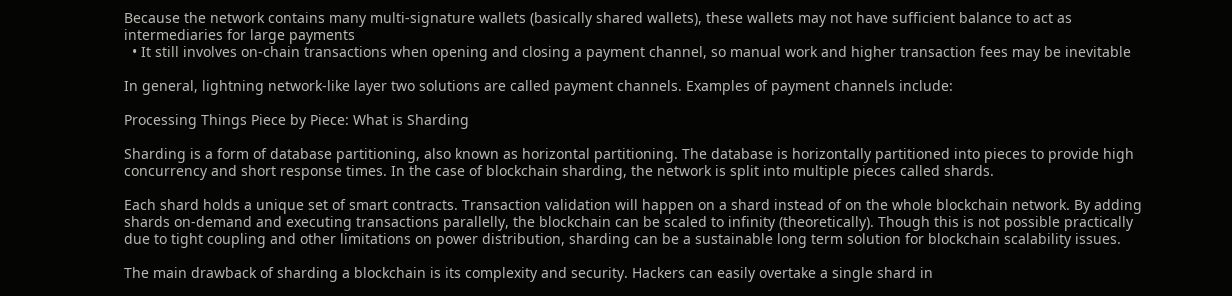Because the network contains many multi-signature wallets (basically shared wallets), these wallets may not have sufficient balance to act as intermediaries for large payments
  • It still involves on-chain transactions when opening and closing a payment channel, so manual work and higher transaction fees may be inevitable

In general, lightning network-like layer two solutions are called payment channels. Examples of payment channels include:

Processing Things Piece by Piece: What is Sharding

Sharding is a form of database partitioning, also known as horizontal partitioning. The database is horizontally partitioned into pieces to provide high concurrency and short response times. In the case of blockchain sharding, the network is split into multiple pieces called shards.

Each shard holds a unique set of smart contracts. Transaction validation will happen on a shard instead of on the whole blockchain network. By adding shards on-demand and executing transactions parallelly, the blockchain can be scaled to infinity (theoretically). Though this is not possible practically due to tight coupling and other limitations on power distribution, sharding can be a sustainable long term solution for blockchain scalability issues.

The main drawback of sharding a blockchain is its complexity and security. Hackers can easily overtake a single shard in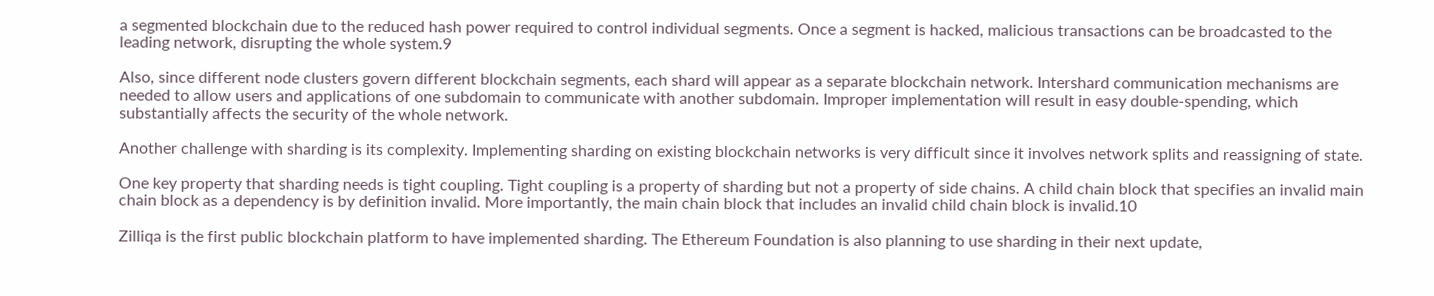a segmented blockchain due to the reduced hash power required to control individual segments. Once a segment is hacked, malicious transactions can be broadcasted to the leading network, disrupting the whole system.9

Also, since different node clusters govern different blockchain segments, each shard will appear as a separate blockchain network. Intershard communication mechanisms are needed to allow users and applications of one subdomain to communicate with another subdomain. Improper implementation will result in easy double-spending, which substantially affects the security of the whole network.

Another challenge with sharding is its complexity. Implementing sharding on existing blockchain networks is very difficult since it involves network splits and reassigning of state.

One key property that sharding needs is tight coupling. Tight coupling is a property of sharding but not a property of side chains. A child chain block that specifies an invalid main chain block as a dependency is by definition invalid. More importantly, the main chain block that includes an invalid child chain block is invalid.10

Zilliqa is the first public blockchain platform to have implemented sharding. The Ethereum Foundation is also planning to use sharding in their next update,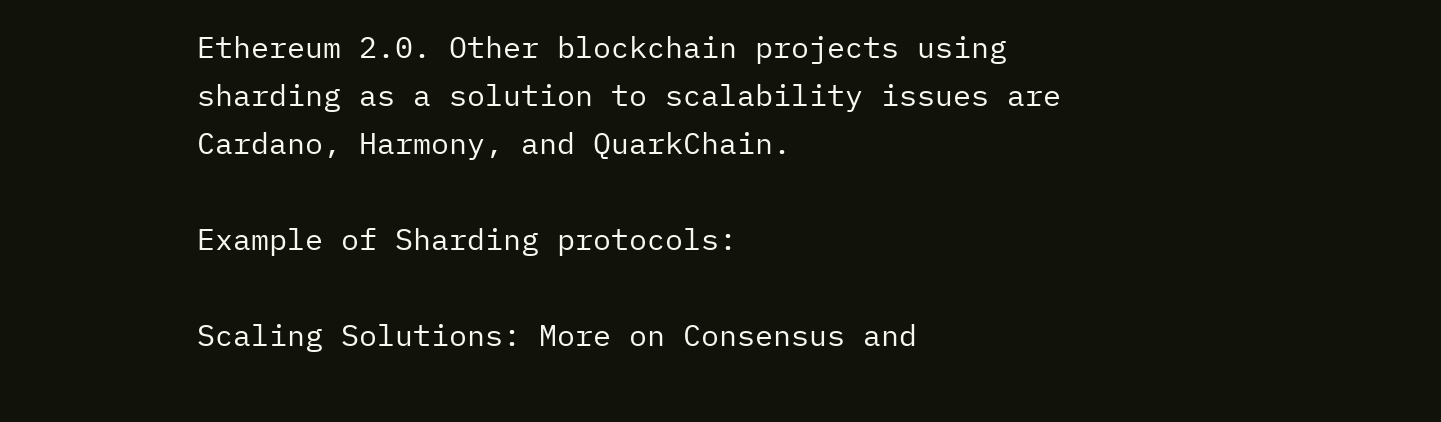Ethereum 2.0. Other blockchain projects using sharding as a solution to scalability issues are Cardano, Harmony, and QuarkChain.

Example of Sharding protocols:

Scaling Solutions: More on Consensus and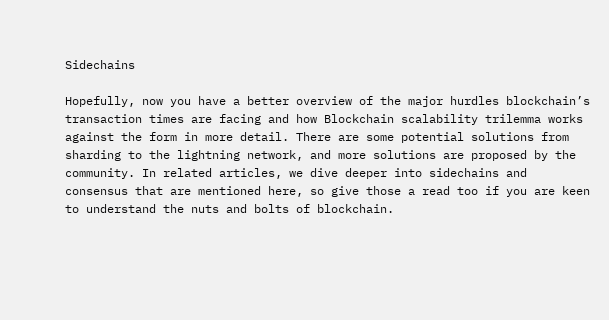Sidechains

Hopefully, now you have a better overview of the major hurdles blockchain’s transaction times are facing and how Blockchain scalability trilemma works against the form in more detail. There are some potential solutions from sharding to the lightning network, and more solutions are proposed by the community. In related articles, we dive deeper into sidechains and consensus that are mentioned here, so give those a read too if you are keen to understand the nuts and bolts of blockchain.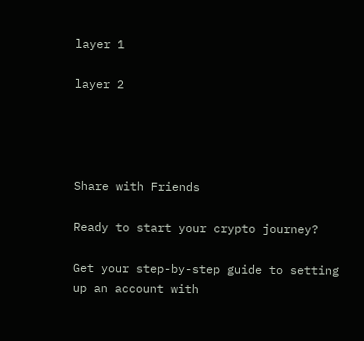layer 1

layer 2




Share with Friends

Ready to start your crypto journey?

Get your step-by-step guide to setting up an account with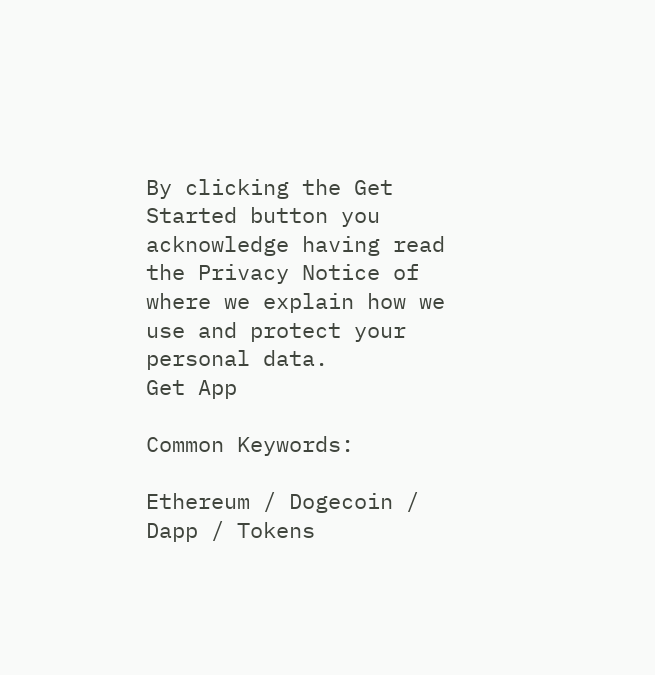By clicking the Get Started button you acknowledge having read the Privacy Notice of where we explain how we use and protect your personal data.
Get App

Common Keywords:

Ethereum / Dogecoin / Dapp / Tokens